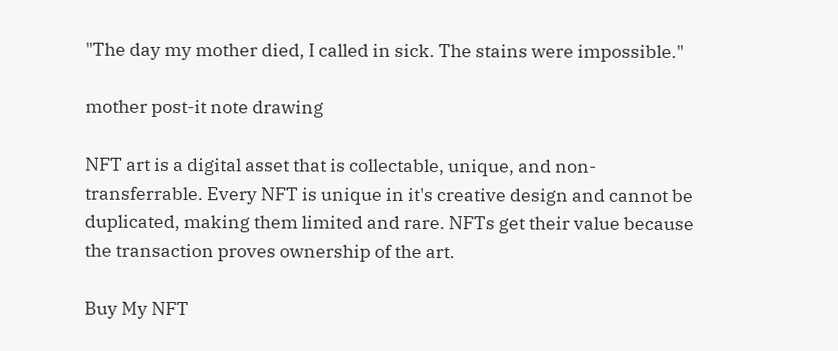"The day my mother died, I called in sick. The stains were impossible."

mother post-it note drawing

NFT art is a digital asset that is collectable, unique, and non-transferrable. Every NFT is unique in it's creative design and cannot be duplicated, making them limited and rare. NFTs get their value because the transaction proves ownership of the art.

Buy My NFT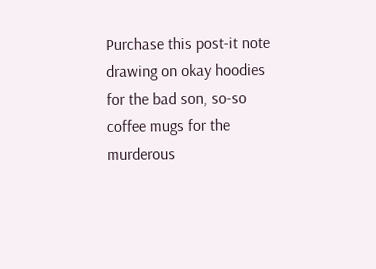Purchase this post-it note drawing on okay hoodies for the bad son, so-so coffee mugs for the murderous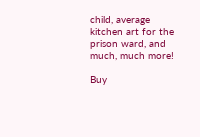child, average kitchen art for the prison ward, and much, much more!

Buy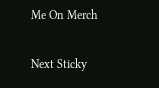Me On Merch

Next Sticky